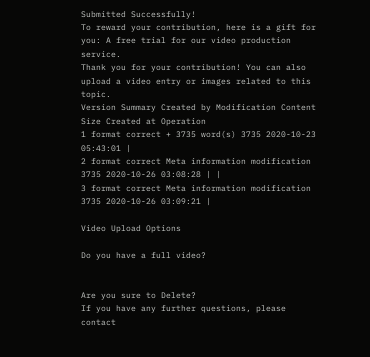Submitted Successfully!
To reward your contribution, here is a gift for you: A free trial for our video production service.
Thank you for your contribution! You can also upload a video entry or images related to this topic.
Version Summary Created by Modification Content Size Created at Operation
1 format correct + 3735 word(s) 3735 2020-10-23 05:43:01 |
2 format correct Meta information modification 3735 2020-10-26 03:08:28 | |
3 format correct Meta information modification 3735 2020-10-26 03:09:21 |

Video Upload Options

Do you have a full video?


Are you sure to Delete?
If you have any further questions, please contact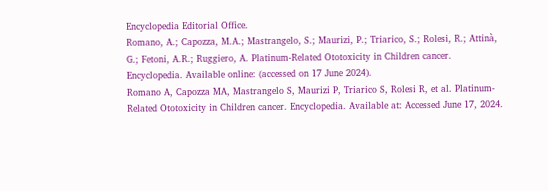Encyclopedia Editorial Office.
Romano, A.; Capozza, M.A.; Mastrangelo, S.; Maurizi, P.; Triarico, S.; Rolesi, R.; Attinà, G.; Fetoni, A.R.; Ruggiero, A. Platinum-Related Ototoxicity in Children cancer. Encyclopedia. Available online: (accessed on 17 June 2024).
Romano A, Capozza MA, Mastrangelo S, Maurizi P, Triarico S, Rolesi R, et al. Platinum-Related Ototoxicity in Children cancer. Encyclopedia. Available at: Accessed June 17, 2024.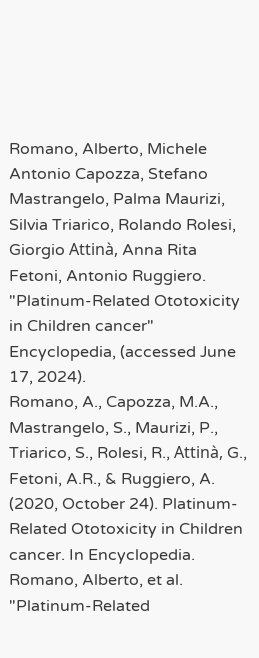Romano, Alberto, Michele Antonio Capozza, Stefano Mastrangelo, Palma Maurizi, Silvia Triarico, Rolando Rolesi, Giorgio Attinà, Anna Rita Fetoni, Antonio Ruggiero. "Platinum-Related Ototoxicity in Children cancer" Encyclopedia, (accessed June 17, 2024).
Romano, A., Capozza, M.A., Mastrangelo, S., Maurizi, P., Triarico, S., Rolesi, R., Attinà, G., Fetoni, A.R., & Ruggiero, A. (2020, October 24). Platinum-Related Ototoxicity in Children cancer. In Encyclopedia.
Romano, Alberto, et al. "Platinum-Related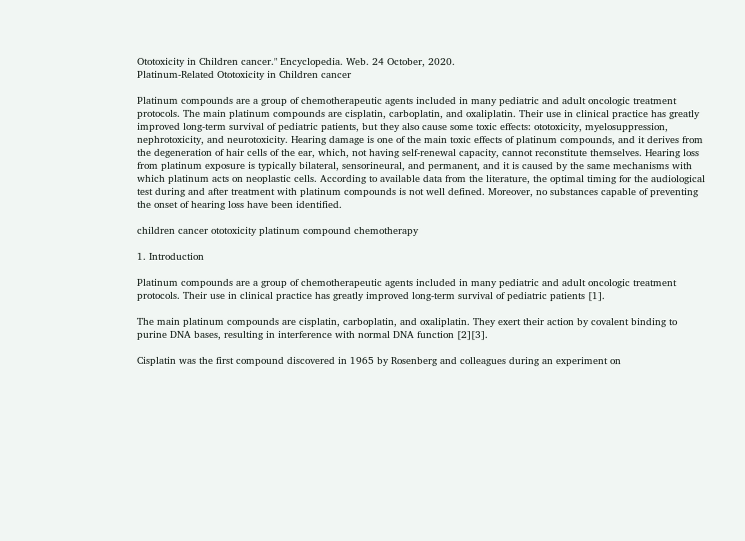Ototoxicity in Children cancer." Encyclopedia. Web. 24 October, 2020.
Platinum-Related Ototoxicity in Children cancer

Platinum compounds are a group of chemotherapeutic agents included in many pediatric and adult oncologic treatment protocols. The main platinum compounds are cisplatin, carboplatin, and oxaliplatin. Their use in clinical practice has greatly improved long-term survival of pediatric patients, but they also cause some toxic effects: ototoxicity, myelosuppression, nephrotoxicity, and neurotoxicity. Hearing damage is one of the main toxic effects of platinum compounds, and it derives from the degeneration of hair cells of the ear, which, not having self-renewal capacity, cannot reconstitute themselves. Hearing loss from platinum exposure is typically bilateral, sensorineural, and permanent, and it is caused by the same mechanisms with which platinum acts on neoplastic cells. According to available data from the literature, the optimal timing for the audiological test during and after treatment with platinum compounds is not well defined. Moreover, no substances capable of preventing the onset of hearing loss have been identified.

children cancer ototoxicity platinum compound chemotherapy

1. Introduction

Platinum compounds are a group of chemotherapeutic agents included in many pediatric and adult oncologic treatment protocols. Their use in clinical practice has greatly improved long-term survival of pediatric patients [1].

The main platinum compounds are cisplatin, carboplatin, and oxaliplatin. They exert their action by covalent binding to purine DNA bases, resulting in interference with normal DNA function [2][3].

Cisplatin was the first compound discovered in 1965 by Rosenberg and colleagues during an experiment on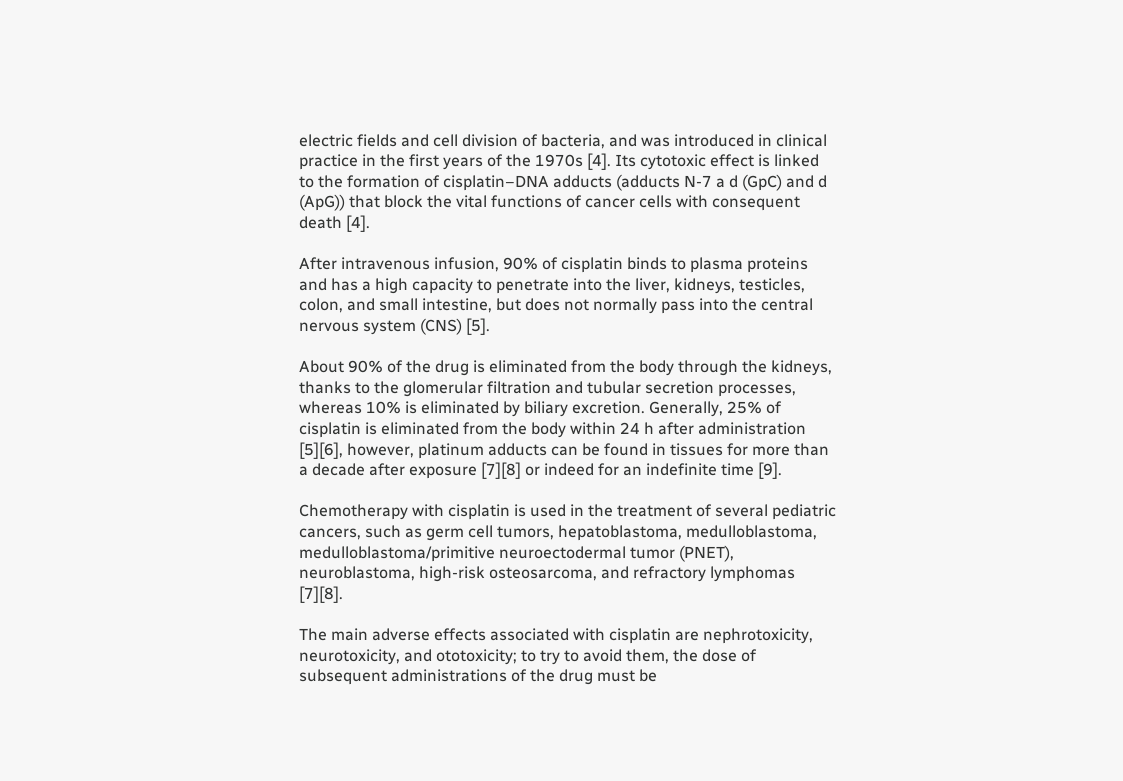electric fields and cell division of bacteria, and was introduced in clinical practice in the first years of the 1970s [4]. Its cytotoxic effect is linked to the formation of cisplatin–DNA adducts (adducts N-7 a d (GpC) and d (ApG)) that block the vital functions of cancer cells with consequent death [4].

After intravenous infusion, 90% of cisplatin binds to plasma proteins and has a high capacity to penetrate into the liver, kidneys, testicles, colon, and small intestine, but does not normally pass into the central nervous system (CNS) [5].

About 90% of the drug is eliminated from the body through the kidneys, thanks to the glomerular filtration and tubular secretion processes, whereas 10% is eliminated by biliary excretion. Generally, 25% of cisplatin is eliminated from the body within 24 h after administration [5][6], however, platinum adducts can be found in tissues for more than a decade after exposure [7][8] or indeed for an indefinite time [9].

Chemotherapy with cisplatin is used in the treatment of several pediatric cancers, such as germ cell tumors, hepatoblastoma, medulloblastoma, medulloblastoma/primitive neuroectodermal tumor (PNET), neuroblastoma, high-risk osteosarcoma, and refractory lymphomas [7][8].

The main adverse effects associated with cisplatin are nephrotoxicity, neurotoxicity, and ototoxicity; to try to avoid them, the dose of subsequent administrations of the drug must be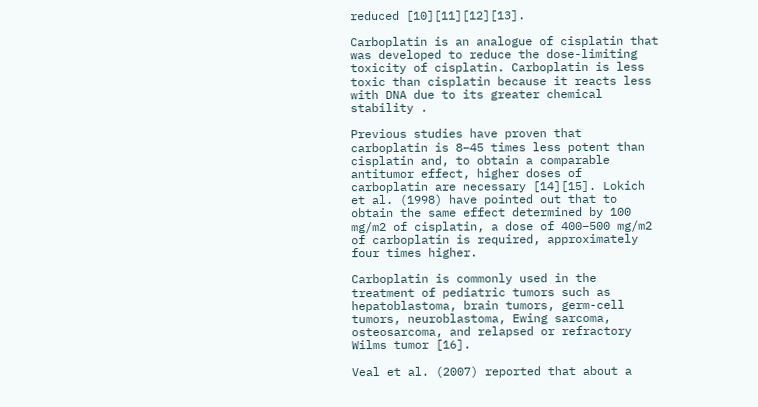reduced [10][11][12][13].

Carboplatin is an analogue of cisplatin that was developed to reduce the dose-limiting toxicity of cisplatin. Carboplatin is less toxic than cisplatin because it reacts less with DNA due to its greater chemical stability .

Previous studies have proven that carboplatin is 8–45 times less potent than cisplatin and, to obtain a comparable antitumor effect, higher doses of carboplatin are necessary [14][15]. Lokich et al. (1998) have pointed out that to obtain the same effect determined by 100 mg/m2 of cisplatin, a dose of 400–500 mg/m2 of carboplatin is required, approximately four times higher.

Carboplatin is commonly used in the treatment of pediatric tumors such as hepatoblastoma, brain tumors, germ-cell tumors, neuroblastoma, Ewing sarcoma, osteosarcoma, and relapsed or refractory Wilms tumor [16].

Veal et al. (2007) reported that about a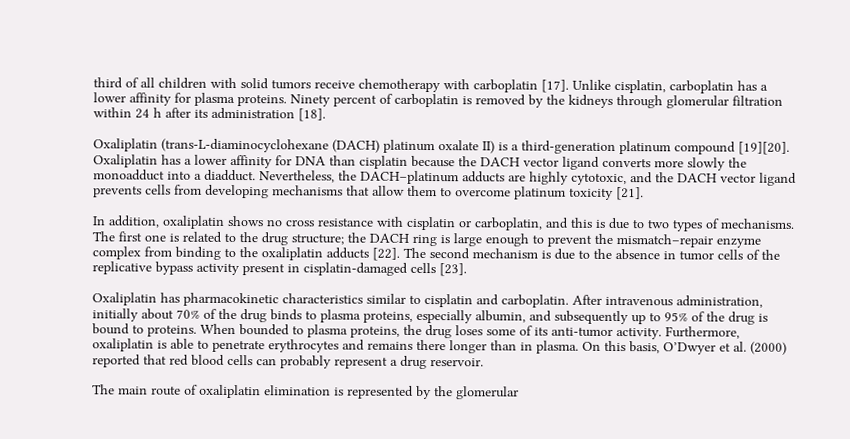third of all children with solid tumors receive chemotherapy with carboplatin [17]. Unlike cisplatin, carboplatin has a lower affinity for plasma proteins. Ninety percent of carboplatin is removed by the kidneys through glomerular filtration within 24 h after its administration [18].

Oxaliplatin (trans-L-diaminocyclohexane (DACH) platinum oxalate II) is a third-generation platinum compound [19][20]. Oxaliplatin has a lower affinity for DNA than cisplatin because the DACH vector ligand converts more slowly the monoadduct into a diadduct. Nevertheless, the DACH–platinum adducts are highly cytotoxic, and the DACH vector ligand prevents cells from developing mechanisms that allow them to overcome platinum toxicity [21].

In addition, oxaliplatin shows no cross resistance with cisplatin or carboplatin, and this is due to two types of mechanisms. The first one is related to the drug structure; the DACH ring is large enough to prevent the mismatch–repair enzyme complex from binding to the oxaliplatin adducts [22]. The second mechanism is due to the absence in tumor cells of the replicative bypass activity present in cisplatin-damaged cells [23].

Oxaliplatin has pharmacokinetic characteristics similar to cisplatin and carboplatin. After intravenous administration, initially about 70% of the drug binds to plasma proteins, especially albumin, and subsequently up to 95% of the drug is bound to proteins. When bounded to plasma proteins, the drug loses some of its anti-tumor activity. Furthermore, oxaliplatin is able to penetrate erythrocytes and remains there longer than in plasma. On this basis, O’Dwyer et al. (2000) reported that red blood cells can probably represent a drug reservoir.

The main route of oxaliplatin elimination is represented by the glomerular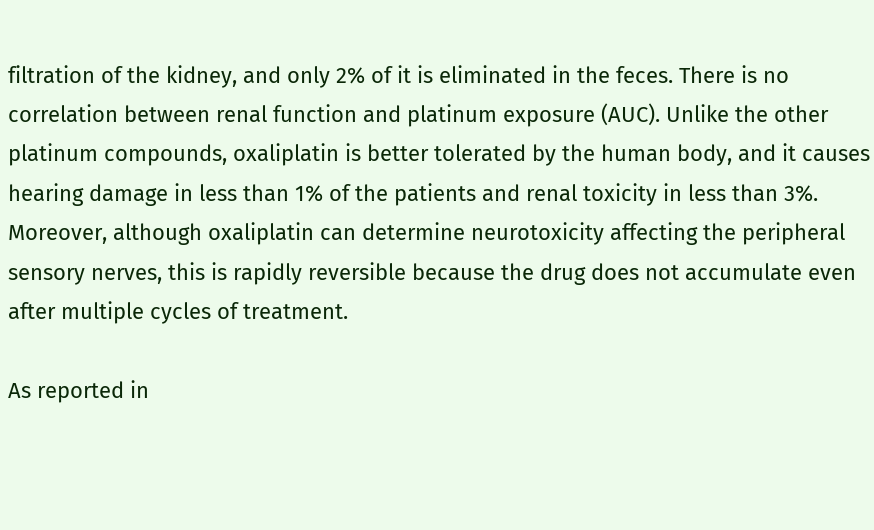filtration of the kidney, and only 2% of it is eliminated in the feces. There is no correlation between renal function and platinum exposure (AUC). Unlike the other platinum compounds, oxaliplatin is better tolerated by the human body, and it causes hearing damage in less than 1% of the patients and renal toxicity in less than 3%. Moreover, although oxaliplatin can determine neurotoxicity affecting the peripheral sensory nerves, this is rapidly reversible because the drug does not accumulate even after multiple cycles of treatment.

As reported in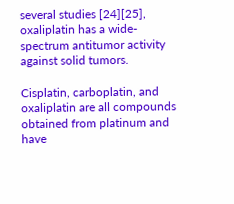several studies [24][25], oxaliplatin has a wide-spectrum antitumor activity against solid tumors.

Cisplatin, carboplatin, and oxaliplatin are all compounds obtained from platinum and have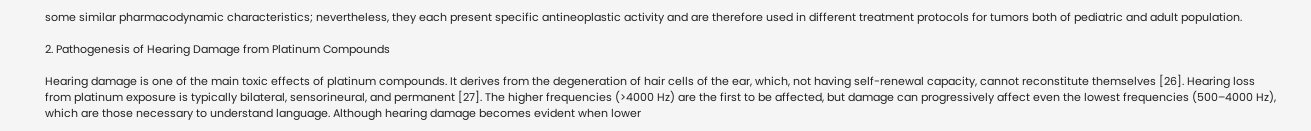some similar pharmacodynamic characteristics; nevertheless, they each present specific antineoplastic activity and are therefore used in different treatment protocols for tumors both of pediatric and adult population.

2. Pathogenesis of Hearing Damage from Platinum Compounds

Hearing damage is one of the main toxic effects of platinum compounds. It derives from the degeneration of hair cells of the ear, which, not having self-renewal capacity, cannot reconstitute themselves [26]. Hearing loss from platinum exposure is typically bilateral, sensorineural, and permanent [27]. The higher frequencies (>4000 Hz) are the first to be affected, but damage can progressively affect even the lowest frequencies (500–4000 Hz), which are those necessary to understand language. Although hearing damage becomes evident when lower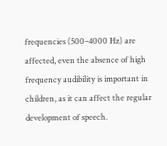frequencies (500–4000 Hz) are affected, even the absence of high frequency audibility is important in children, as it can affect the regular development of speech.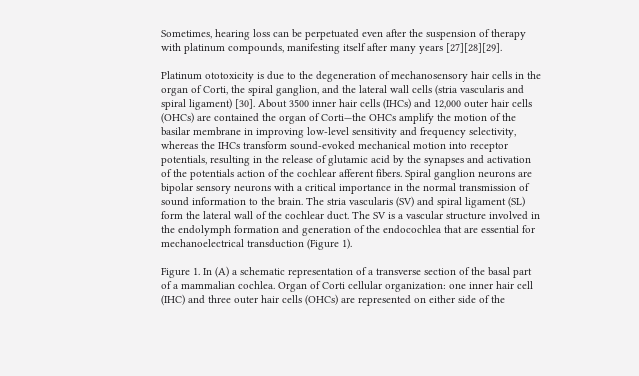Sometimes, hearing loss can be perpetuated even after the suspension of therapy with platinum compounds, manifesting itself after many years [27][28][29].

Platinum ototoxicity is due to the degeneration of mechanosensory hair cells in the organ of Corti, the spiral ganglion, and the lateral wall cells (stria vascularis and spiral ligament) [30]. About 3500 inner hair cells (IHCs) and 12,000 outer hair cells (OHCs) are contained the organ of Corti—the OHCs amplify the motion of the basilar membrane in improving low-level sensitivity and frequency selectivity, whereas the IHCs transform sound-evoked mechanical motion into receptor potentials, resulting in the release of glutamic acid by the synapses and activation of the potentials action of the cochlear afferent fibers. Spiral ganglion neurons are bipolar sensory neurons with a critical importance in the normal transmission of sound information to the brain. The stria vascularis (SV) and spiral ligament (SL) form the lateral wall of the cochlear duct. The SV is a vascular structure involved in the endolymph formation and generation of the endocochlea that are essential for mechanoelectrical transduction (Figure 1).

Figure 1. In (A) a schematic representation of a transverse section of the basal part of a mammalian cochlea. Organ of Corti cellular organization: one inner hair cell (IHC) and three outer hair cells (OHCs) are represented on either side of the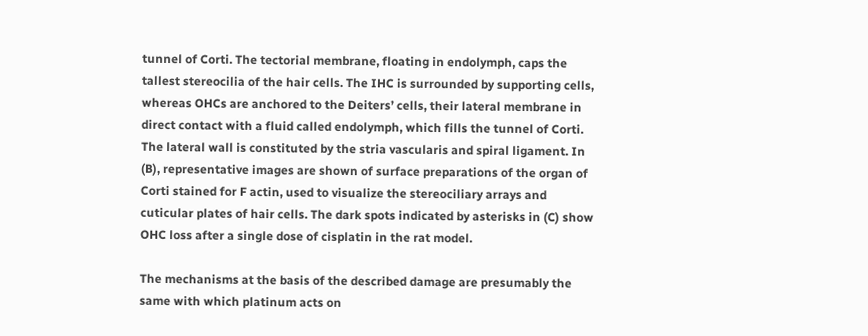tunnel of Corti. The tectorial membrane, floating in endolymph, caps the tallest stereocilia of the hair cells. The IHC is surrounded by supporting cells, whereas OHCs are anchored to the Deiters’ cells, their lateral membrane in direct contact with a fluid called endolymph, which fills the tunnel of Corti. The lateral wall is constituted by the stria vascularis and spiral ligament. In (B), representative images are shown of surface preparations of the organ of Corti stained for F actin, used to visualize the stereociliary arrays and cuticular plates of hair cells. The dark spots indicated by asterisks in (C) show OHC loss after a single dose of cisplatin in the rat model.

The mechanisms at the basis of the described damage are presumably the same with which platinum acts on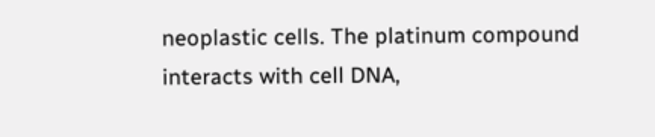neoplastic cells. The platinum compound interacts with cell DNA,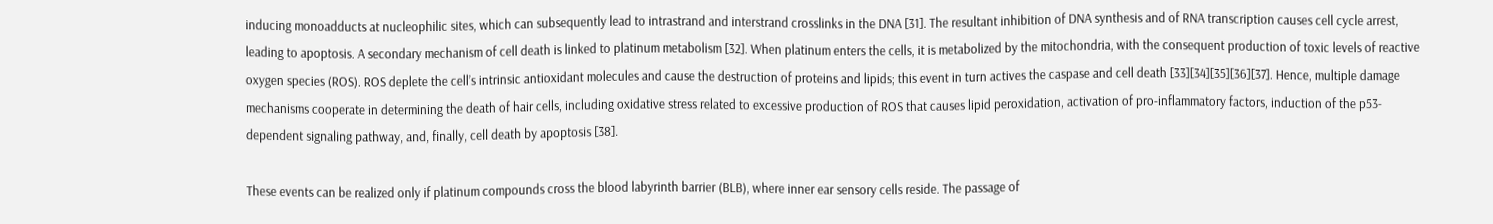inducing monoadducts at nucleophilic sites, which can subsequently lead to intrastrand and interstrand crosslinks in the DNA [31]. The resultant inhibition of DNA synthesis and of RNA transcription causes cell cycle arrest, leading to apoptosis. A secondary mechanism of cell death is linked to platinum metabolism [32]. When platinum enters the cells, it is metabolized by the mitochondria, with the consequent production of toxic levels of reactive oxygen species (ROS). ROS deplete the cell’s intrinsic antioxidant molecules and cause the destruction of proteins and lipids; this event in turn actives the caspase and cell death [33][34][35][36][37]. Hence, multiple damage mechanisms cooperate in determining the death of hair cells, including oxidative stress related to excessive production of ROS that causes lipid peroxidation, activation of pro-inflammatory factors, induction of the p53-dependent signaling pathway, and, finally, cell death by apoptosis [38].

These events can be realized only if platinum compounds cross the blood labyrinth barrier (BLB), where inner ear sensory cells reside. The passage of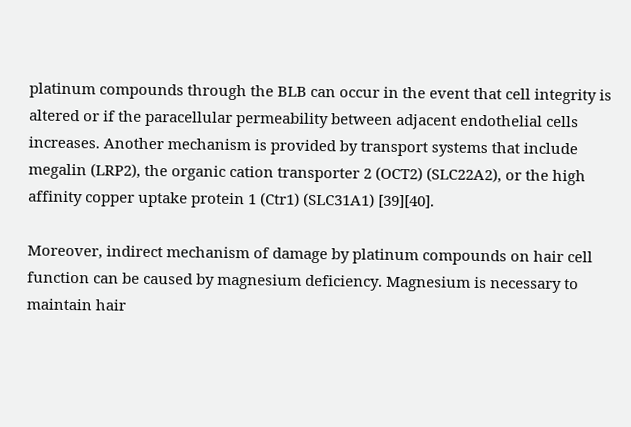platinum compounds through the BLB can occur in the event that cell integrity is altered or if the paracellular permeability between adjacent endothelial cells increases. Another mechanism is provided by transport systems that include megalin (LRP2), the organic cation transporter 2 (OCT2) (SLC22A2), or the high affinity copper uptake protein 1 (Ctr1) (SLC31A1) [39][40].

Moreover, indirect mechanism of damage by platinum compounds on hair cell function can be caused by magnesium deficiency. Magnesium is necessary to maintain hair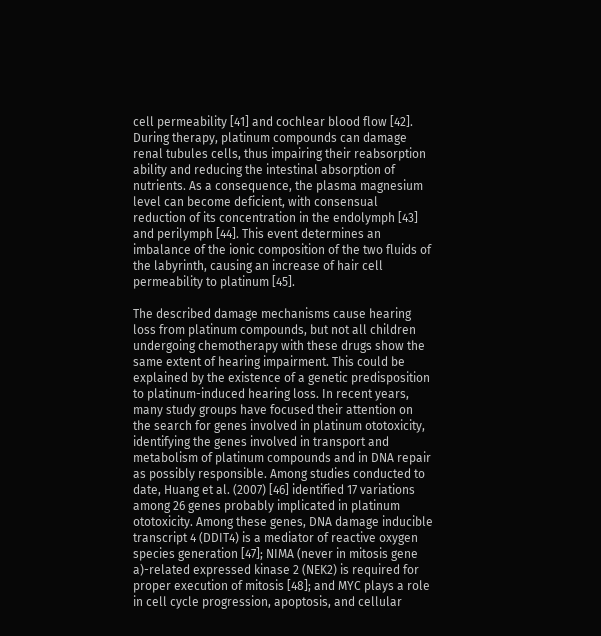cell permeability [41] and cochlear blood flow [42]. During therapy, platinum compounds can damage renal tubules cells, thus impairing their reabsorption ability and reducing the intestinal absorption of nutrients. As a consequence, the plasma magnesium level can become deficient, with consensual reduction of its concentration in the endolymph [43] and perilymph [44]. This event determines an imbalance of the ionic composition of the two fluids of the labyrinth, causing an increase of hair cell permeability to platinum [45].

The described damage mechanisms cause hearing loss from platinum compounds, but not all children undergoing chemotherapy with these drugs show the same extent of hearing impairment. This could be explained by the existence of a genetic predisposition to platinum-induced hearing loss. In recent years, many study groups have focused their attention on the search for genes involved in platinum ototoxicity, identifying the genes involved in transport and metabolism of platinum compounds and in DNA repair as possibly responsible. Among studies conducted to date, Huang et al. (2007) [46] identified 17 variations among 26 genes probably implicated in platinum ototoxicity. Among these genes, DNA damage inducible transcript 4 (DDIT4) is a mediator of reactive oxygen species generation [47]; NIMA (never in mitosis gene a)-related expressed kinase 2 (NEK2) is required for proper execution of mitosis [48]; and MYC plays a role in cell cycle progression, apoptosis, and cellular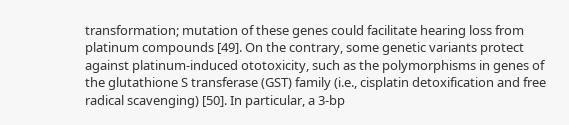transformation; mutation of these genes could facilitate hearing loss from platinum compounds [49]. On the contrary, some genetic variants protect against platinum-induced ototoxicity, such as the polymorphisms in genes of the glutathione S transferase (GST) family (i.e., cisplatin detoxification and free radical scavenging) [50]. In particular, a 3-bp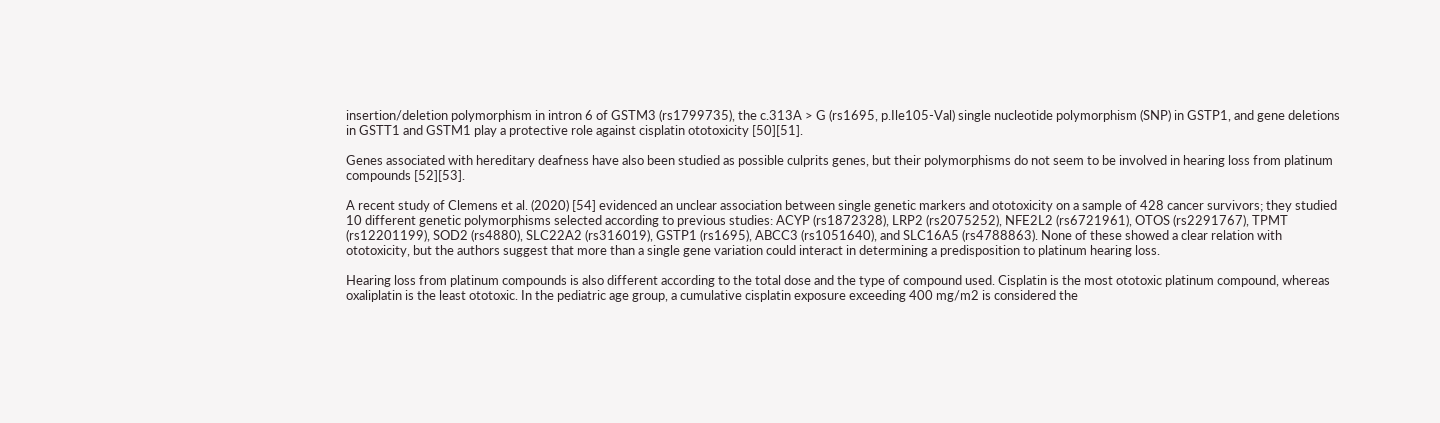insertion/deletion polymorphism in intron 6 of GSTM3 (rs1799735), the c.313A > G (rs1695, p.Ile105-Val) single nucleotide polymorphism (SNP) in GSTP1, and gene deletions in GSTT1 and GSTM1 play a protective role against cisplatin ototoxicity [50][51].

Genes associated with hereditary deafness have also been studied as possible culprits genes, but their polymorphisms do not seem to be involved in hearing loss from platinum compounds [52][53].

A recent study of Clemens et al. (2020) [54] evidenced an unclear association between single genetic markers and ototoxicity on a sample of 428 cancer survivors; they studied 10 different genetic polymorphisms selected according to previous studies: ACYP (rs1872328), LRP2 (rs2075252), NFE2L2 (rs6721961), OTOS (rs2291767), TPMT (rs12201199), SOD2 (rs4880), SLC22A2 (rs316019), GSTP1 (rs1695), ABCC3 (rs1051640), and SLC16A5 (rs4788863). None of these showed a clear relation with ototoxicity, but the authors suggest that more than a single gene variation could interact in determining a predisposition to platinum hearing loss.

Hearing loss from platinum compounds is also different according to the total dose and the type of compound used. Cisplatin is the most ototoxic platinum compound, whereas oxaliplatin is the least ototoxic. In the pediatric age group, a cumulative cisplatin exposure exceeding 400 mg/m2 is considered the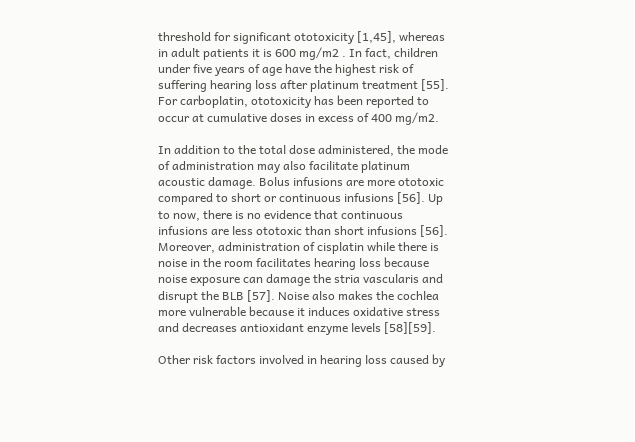threshold for significant ototoxicity [1,45], whereas in adult patients it is 600 mg/m2 . In fact, children under five years of age have the highest risk of suffering hearing loss after platinum treatment [55]. For carboplatin, ototoxicity has been reported to occur at cumulative doses in excess of 400 mg/m2.

In addition to the total dose administered, the mode of administration may also facilitate platinum acoustic damage. Bolus infusions are more ototoxic compared to short or continuous infusions [56]. Up to now, there is no evidence that continuous infusions are less ototoxic than short infusions [56]. Moreover, administration of cisplatin while there is noise in the room facilitates hearing loss because noise exposure can damage the stria vascularis and disrupt the BLB [57]. Noise also makes the cochlea more vulnerable because it induces oxidative stress and decreases antioxidant enzyme levels [58][59].

Other risk factors involved in hearing loss caused by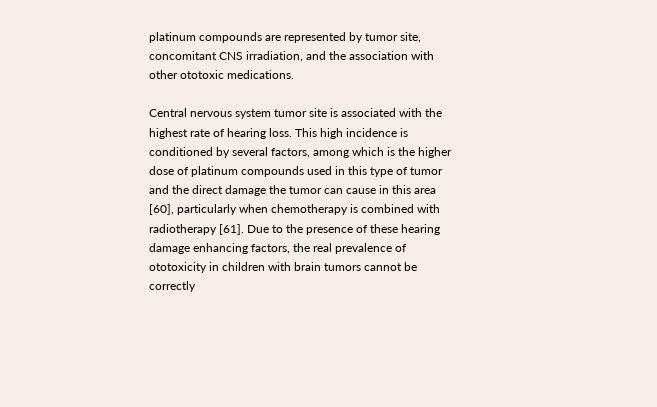platinum compounds are represented by tumor site, concomitant CNS irradiation, and the association with other ototoxic medications.

Central nervous system tumor site is associated with the highest rate of hearing loss. This high incidence is conditioned by several factors, among which is the higher dose of platinum compounds used in this type of tumor and the direct damage the tumor can cause in this area [60], particularly when chemotherapy is combined with radiotherapy [61]. Due to the presence of these hearing damage enhancing factors, the real prevalence of ototoxicity in children with brain tumors cannot be correctly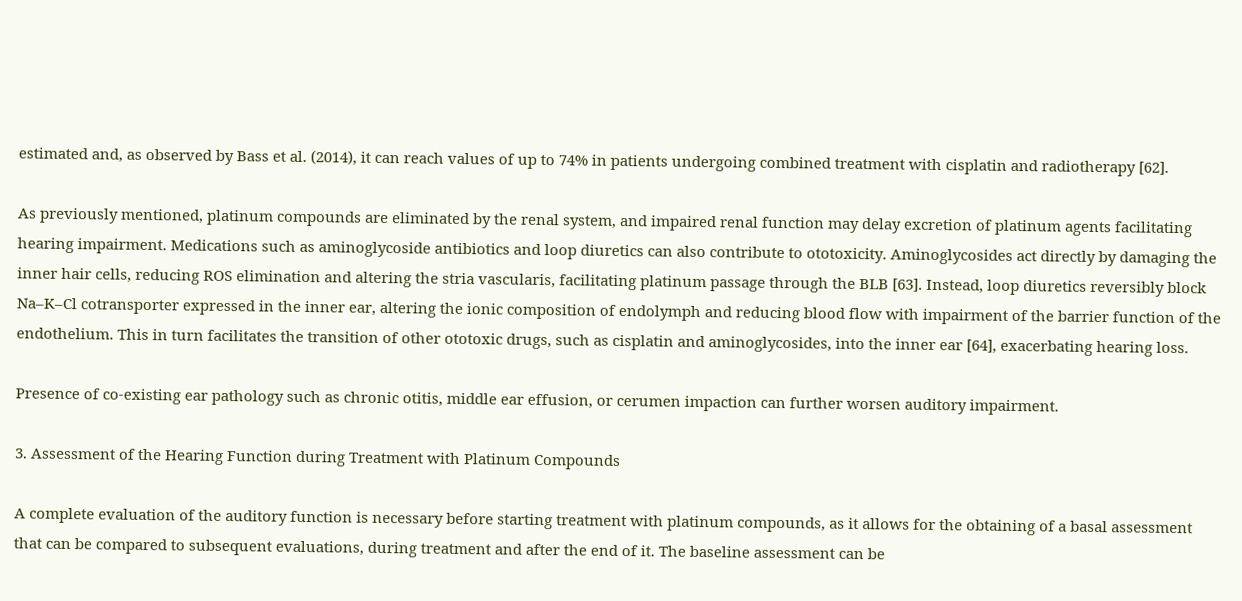estimated and, as observed by Bass et al. (2014), it can reach values of up to 74% in patients undergoing combined treatment with cisplatin and radiotherapy [62].

As previously mentioned, platinum compounds are eliminated by the renal system, and impaired renal function may delay excretion of platinum agents facilitating hearing impairment. Medications such as aminoglycoside antibiotics and loop diuretics can also contribute to ototoxicity. Aminoglycosides act directly by damaging the inner hair cells, reducing ROS elimination and altering the stria vascularis, facilitating platinum passage through the BLB [63]. Instead, loop diuretics reversibly block Na–K–Cl cotransporter expressed in the inner ear, altering the ionic composition of endolymph and reducing blood flow with impairment of the barrier function of the endothelium. This in turn facilitates the transition of other ototoxic drugs, such as cisplatin and aminoglycosides, into the inner ear [64], exacerbating hearing loss.

Presence of co-existing ear pathology such as chronic otitis, middle ear effusion, or cerumen impaction can further worsen auditory impairment.

3. Assessment of the Hearing Function during Treatment with Platinum Compounds

A complete evaluation of the auditory function is necessary before starting treatment with platinum compounds, as it allows for the obtaining of a basal assessment that can be compared to subsequent evaluations, during treatment and after the end of it. The baseline assessment can be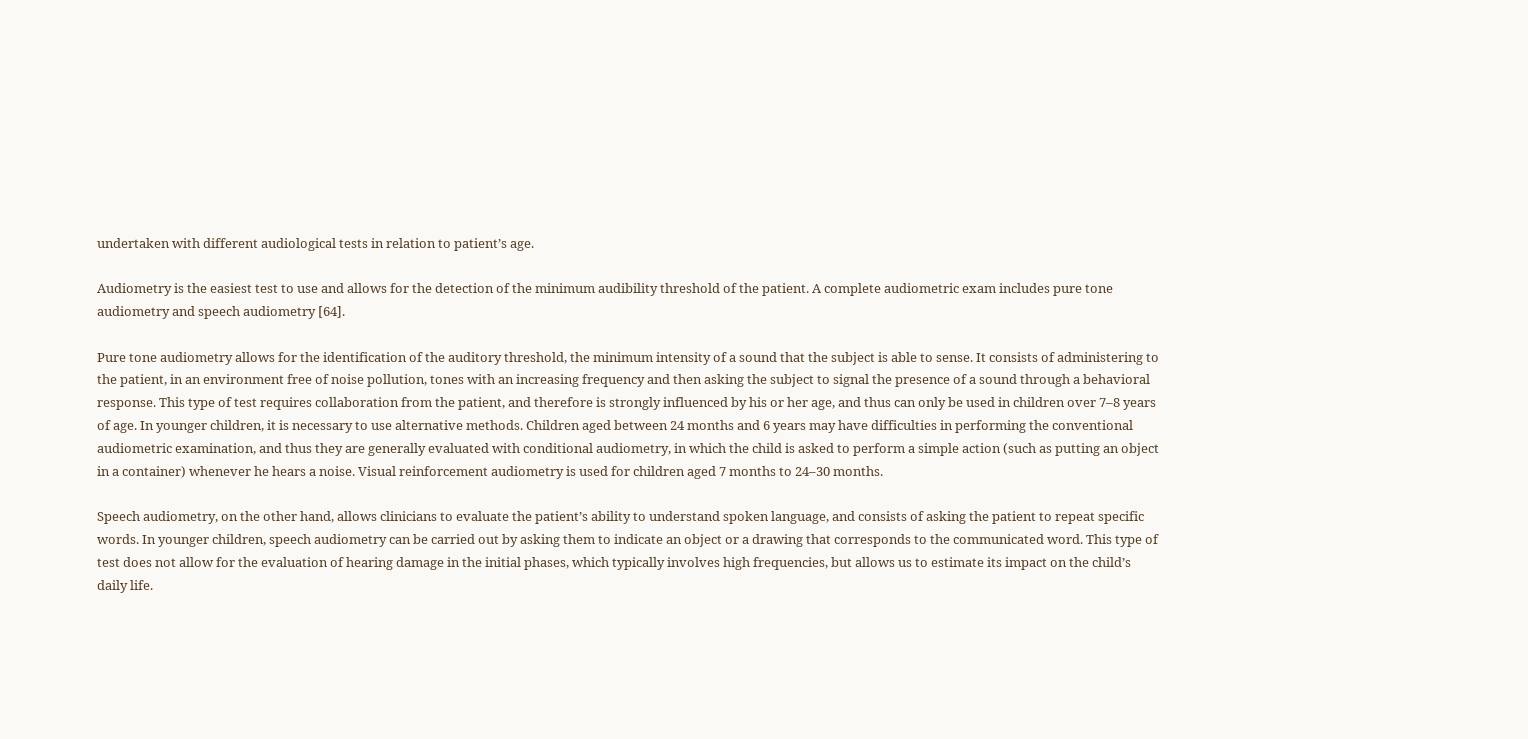undertaken with different audiological tests in relation to patient’s age.

Audiometry is the easiest test to use and allows for the detection of the minimum audibility threshold of the patient. A complete audiometric exam includes pure tone audiometry and speech audiometry [64].

Pure tone audiometry allows for the identification of the auditory threshold, the minimum intensity of a sound that the subject is able to sense. It consists of administering to the patient, in an environment free of noise pollution, tones with an increasing frequency and then asking the subject to signal the presence of a sound through a behavioral response. This type of test requires collaboration from the patient, and therefore is strongly influenced by his or her age, and thus can only be used in children over 7–8 years of age. In younger children, it is necessary to use alternative methods. Children aged between 24 months and 6 years may have difficulties in performing the conventional audiometric examination, and thus they are generally evaluated with conditional audiometry, in which the child is asked to perform a simple action (such as putting an object in a container) whenever he hears a noise. Visual reinforcement audiometry is used for children aged 7 months to 24–30 months.

Speech audiometry, on the other hand, allows clinicians to evaluate the patient’s ability to understand spoken language, and consists of asking the patient to repeat specific words. In younger children, speech audiometry can be carried out by asking them to indicate an object or a drawing that corresponds to the communicated word. This type of test does not allow for the evaluation of hearing damage in the initial phases, which typically involves high frequencies, but allows us to estimate its impact on the child’s daily life.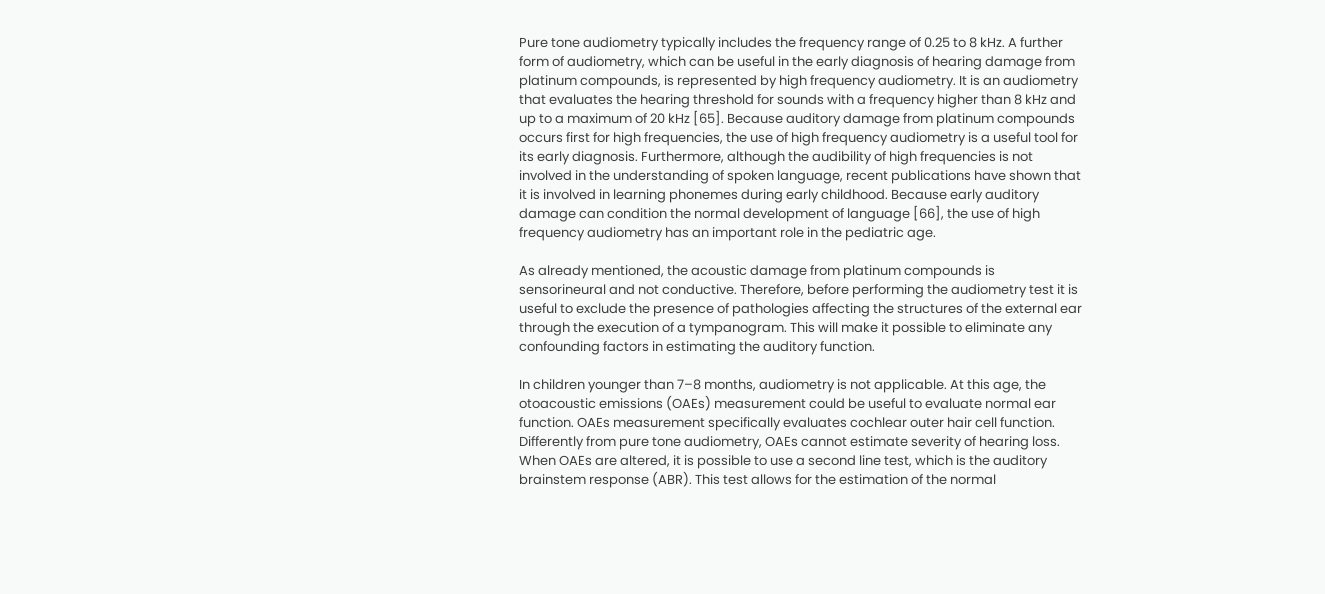Pure tone audiometry typically includes the frequency range of 0.25 to 8 kHz. A further form of audiometry, which can be useful in the early diagnosis of hearing damage from platinum compounds, is represented by high frequency audiometry. It is an audiometry that evaluates the hearing threshold for sounds with a frequency higher than 8 kHz and up to a maximum of 20 kHz [65]. Because auditory damage from platinum compounds occurs first for high frequencies, the use of high frequency audiometry is a useful tool for its early diagnosis. Furthermore, although the audibility of high frequencies is not involved in the understanding of spoken language, recent publications have shown that it is involved in learning phonemes during early childhood. Because early auditory damage can condition the normal development of language [66], the use of high frequency audiometry has an important role in the pediatric age.

As already mentioned, the acoustic damage from platinum compounds is sensorineural and not conductive. Therefore, before performing the audiometry test it is useful to exclude the presence of pathologies affecting the structures of the external ear through the execution of a tympanogram. This will make it possible to eliminate any confounding factors in estimating the auditory function.

In children younger than 7–8 months, audiometry is not applicable. At this age, the otoacoustic emissions (OAEs) measurement could be useful to evaluate normal ear function. OAEs measurement specifically evaluates cochlear outer hair cell function. Differently from pure tone audiometry, OAEs cannot estimate severity of hearing loss. When OAEs are altered, it is possible to use a second line test, which is the auditory brainstem response (ABR). This test allows for the estimation of the normal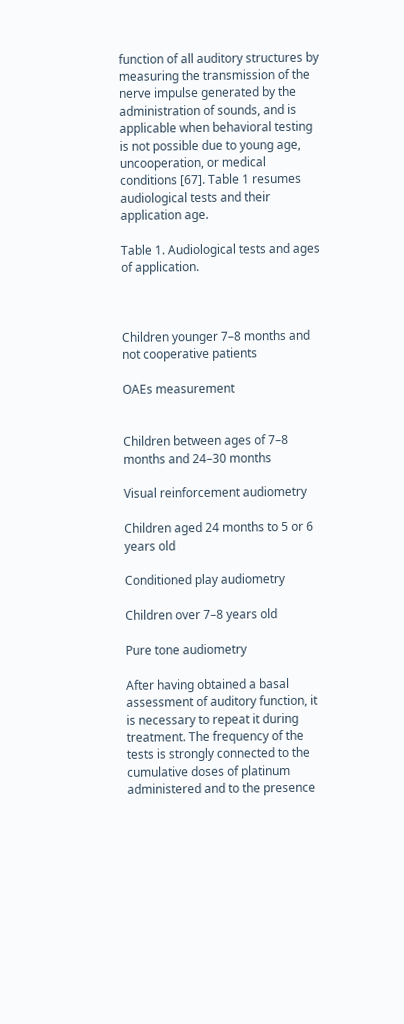function of all auditory structures by measuring the transmission of the nerve impulse generated by the administration of sounds, and is applicable when behavioral testing is not possible due to young age, uncooperation, or medical conditions [67]. Table 1 resumes audiological tests and their application age.

Table 1. Audiological tests and ages of application.



Children younger 7–8 months and not cooperative patients

OAEs measurement


Children between ages of 7–8 months and 24–30 months

Visual reinforcement audiometry

Children aged 24 months to 5 or 6 years old

Conditioned play audiometry

Children over 7–8 years old

Pure tone audiometry

After having obtained a basal assessment of auditory function, it is necessary to repeat it during treatment. The frequency of the tests is strongly connected to the cumulative doses of platinum administered and to the presence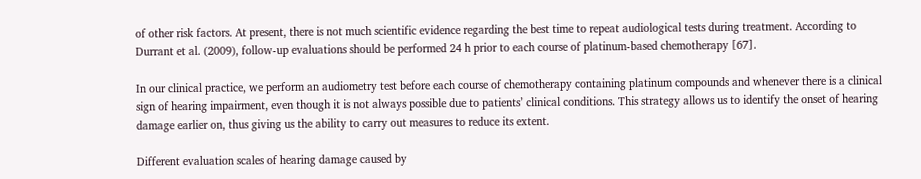of other risk factors. At present, there is not much scientific evidence regarding the best time to repeat audiological tests during treatment. According to Durrant et al. (2009), follow-up evaluations should be performed 24 h prior to each course of platinum-based chemotherapy [67].

In our clinical practice, we perform an audiometry test before each course of chemotherapy containing platinum compounds and whenever there is a clinical sign of hearing impairment, even though it is not always possible due to patients’ clinical conditions. This strategy allows us to identify the onset of hearing damage earlier on, thus giving us the ability to carry out measures to reduce its extent.

Different evaluation scales of hearing damage caused by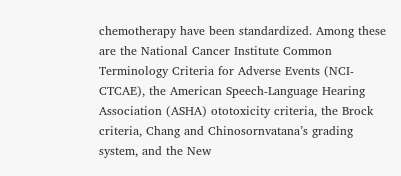chemotherapy have been standardized. Among these are the National Cancer Institute Common Terminology Criteria for Adverse Events (NCI-CTCAE), the American Speech-Language Hearing Association (ASHA) ototoxicity criteria, the Brock criteria, Chang and Chinosornvatana’s grading system, and the New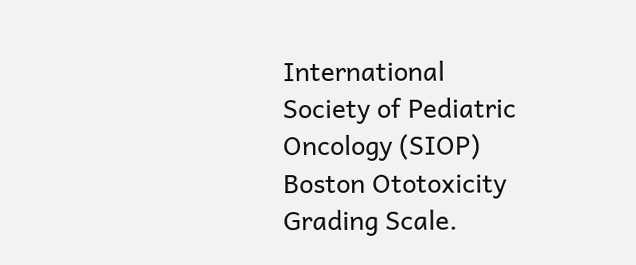International Society of Pediatric Oncology (SIOP) Boston Ototoxicity Grading Scale.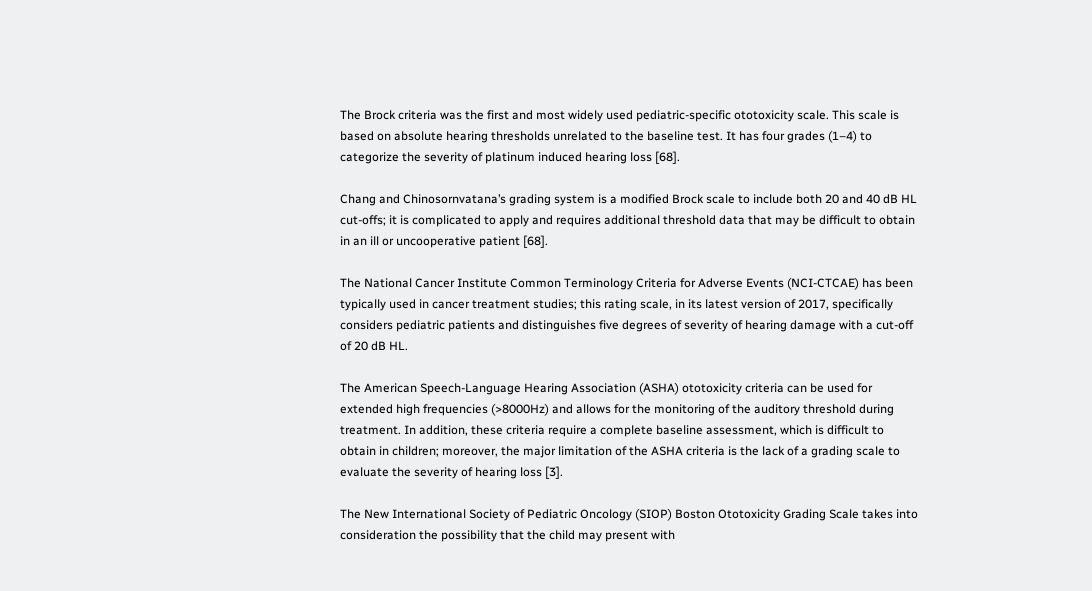The Brock criteria was the first and most widely used pediatric-specific ototoxicity scale. This scale is based on absolute hearing thresholds unrelated to the baseline test. It has four grades (1–4) to categorize the severity of platinum induced hearing loss [68].

Chang and Chinosornvatana’s grading system is a modified Brock scale to include both 20 and 40 dB HL cut-offs; it is complicated to apply and requires additional threshold data that may be difficult to obtain in an ill or uncooperative patient [68].

The National Cancer Institute Common Terminology Criteria for Adverse Events (NCI-CTCAE) has been typically used in cancer treatment studies; this rating scale, in its latest version of 2017, specifically considers pediatric patients and distinguishes five degrees of severity of hearing damage with a cut-off of 20 dB HL.

The American Speech-Language Hearing Association (ASHA) ototoxicity criteria can be used for extended high frequencies (>8000Hz) and allows for the monitoring of the auditory threshold during treatment. In addition, these criteria require a complete baseline assessment, which is difficult to obtain in children; moreover, the major limitation of the ASHA criteria is the lack of a grading scale to evaluate the severity of hearing loss [3].

The New International Society of Pediatric Oncology (SIOP) Boston Ototoxicity Grading Scale takes into consideration the possibility that the child may present with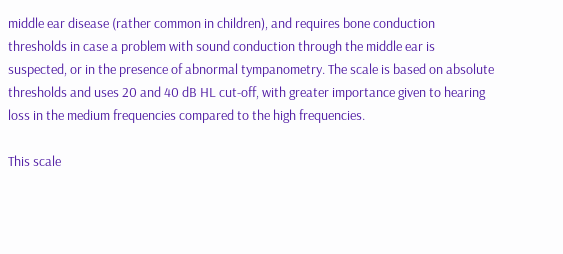middle ear disease (rather common in children), and requires bone conduction thresholds in case a problem with sound conduction through the middle ear is suspected, or in the presence of abnormal tympanometry. The scale is based on absolute thresholds and uses 20 and 40 dB HL cut-off, with greater importance given to hearing loss in the medium frequencies compared to the high frequencies.

This scale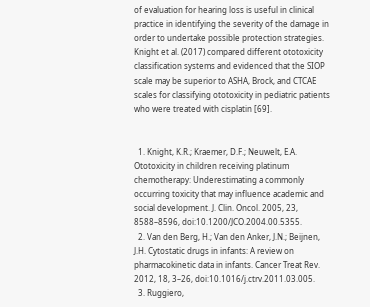of evaluation for hearing loss is useful in clinical practice in identifying the severity of the damage in order to undertake possible protection strategies. Knight et al. (2017) compared different ototoxicity classification systems and evidenced that the SIOP scale may be superior to ASHA, Brock, and CTCAE scales for classifying ototoxicity in pediatric patients who were treated with cisplatin [69].


  1. Knight, K.R.; Kraemer, D.F.; Neuwelt, E.A. Ototoxicity in children receiving platinum chemotherapy: Underestimating a commonly occurring toxicity that may influence academic and social development. J. Clin. Oncol. 2005, 23, 8588–8596, doi:10.1200/JCO.2004.00.5355.
  2. Van den Berg, H.; Van den Anker, J.N.; Beijnen, J.H. Cytostatic drugs in infants: A review on pharmacokinetic data in infants. Cancer Treat Rev. 2012, 18, 3–26, doi:10.1016/j.ctrv.2011.03.005.
  3. Ruggiero,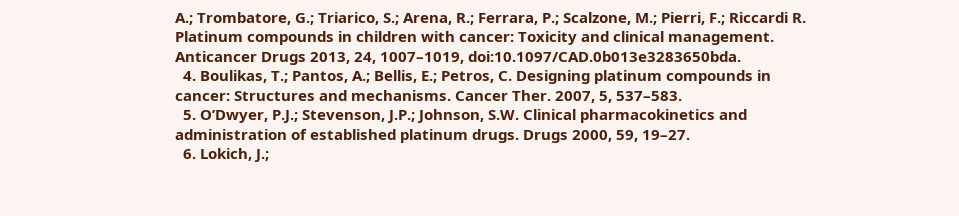A.; Trombatore, G.; Triarico, S.; Arena, R.; Ferrara, P.; Scalzone, M.; Pierri, F.; Riccardi R. Platinum compounds in children with cancer: Toxicity and clinical management. Anticancer Drugs 2013, 24, 1007–1019, doi:10.1097/CAD.0b013e3283650bda.
  4. Boulikas, T.; Pantos, A.; Bellis, E.; Petros, C. Designing platinum compounds in cancer: Structures and mechanisms. Cancer Ther. 2007, 5, 537–583.
  5. O’Dwyer, P.J.; Stevenson, J.P.; Johnson, S.W. Clinical pharmacokinetics and administration of established platinum drugs. Drugs 2000, 59, 19–27.
  6. Lokich, J.;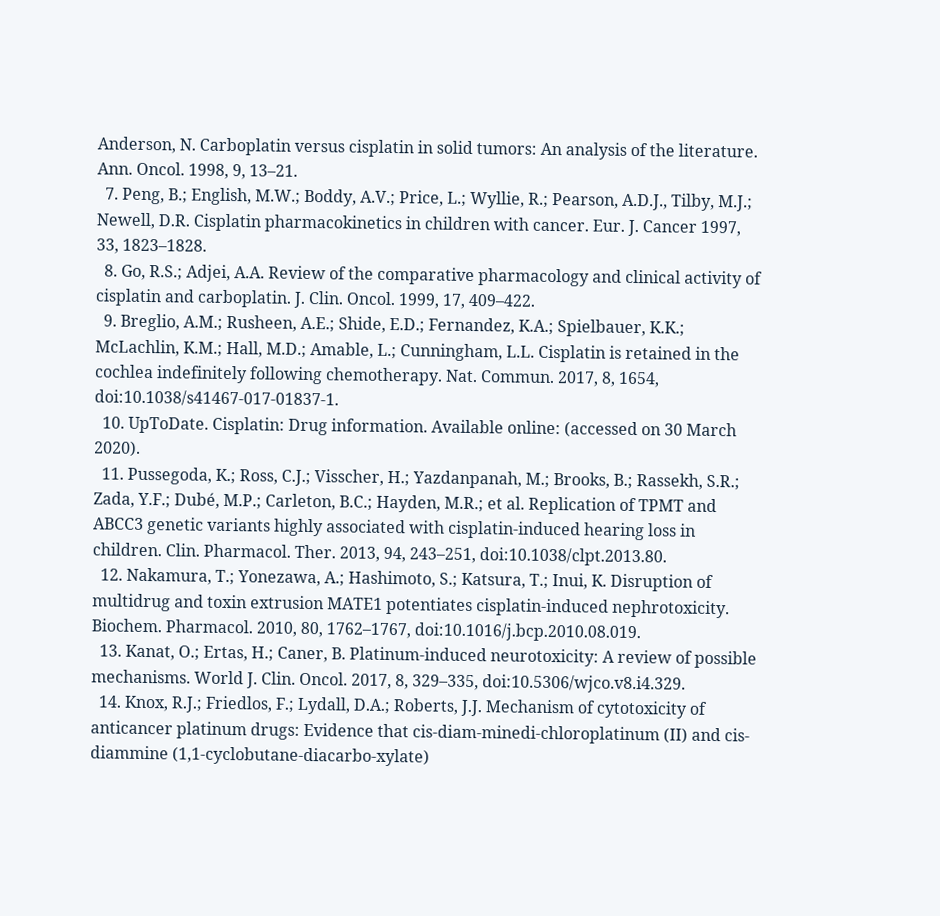Anderson, N. Carboplatin versus cisplatin in solid tumors: An analysis of the literature. Ann. Oncol. 1998, 9, 13–21.
  7. Peng, B.; English, M.W.; Boddy, A.V.; Price, L.; Wyllie, R.; Pearson, A.D.J., Tilby, M.J.; Newell, D.R. Cisplatin pharmacokinetics in children with cancer. Eur. J. Cancer 1997, 33, 1823–1828.
  8. Go, R.S.; Adjei, A.A. Review of the comparative pharmacology and clinical activity of cisplatin and carboplatin. J. Clin. Oncol. 1999, 17, 409–422.
  9. Breglio, A.M.; Rusheen, A.E.; Shide, E.D.; Fernandez, K.A.; Spielbauer, K.K.; McLachlin, K.M.; Hall, M.D.; Amable, L.; Cunningham, L.L. Cisplatin is retained in the cochlea indefinitely following chemotherapy. Nat. Commun. 2017, 8, 1654, doi:10.1038/s41467-017-01837-1.
  10. UpToDate. Cisplatin: Drug information. Available online: (accessed on 30 March 2020).
  11. Pussegoda, K.; Ross, C.J.; Visscher, H.; Yazdanpanah, M.; Brooks, B.; Rassekh, S.R.; Zada, Y.F.; Dubé, M.P.; Carleton, B.C.; Hayden, M.R.; et al. Replication of TPMT and ABCC3 genetic variants highly associated with cisplatin-induced hearing loss in children. Clin. Pharmacol. Ther. 2013, 94, 243–251, doi:10.1038/clpt.2013.80.
  12. Nakamura, T.; Yonezawa, A.; Hashimoto, S.; Katsura, T.; Inui, K. Disruption of multidrug and toxin extrusion MATE1 potentiates cisplatin-induced nephrotoxicity. Biochem. Pharmacol. 2010, 80, 1762–1767, doi:10.1016/j.bcp.2010.08.019.
  13. Kanat, O.; Ertas, H.; Caner, B. Platinum-induced neurotoxicity: A review of possible mechanisms. World J. Clin. Oncol. 2017, 8, 329–335, doi:10.5306/wjco.v8.i4.329.
  14. Knox, R.J.; Friedlos, F.; Lydall, D.A.; Roberts, J.J. Mechanism of cytotoxicity of anticancer platinum drugs: Evidence that cis-diam-minedi-chloroplatinum (II) and cis-diammine (1,1-cyclobutane-diacarbo-xylate)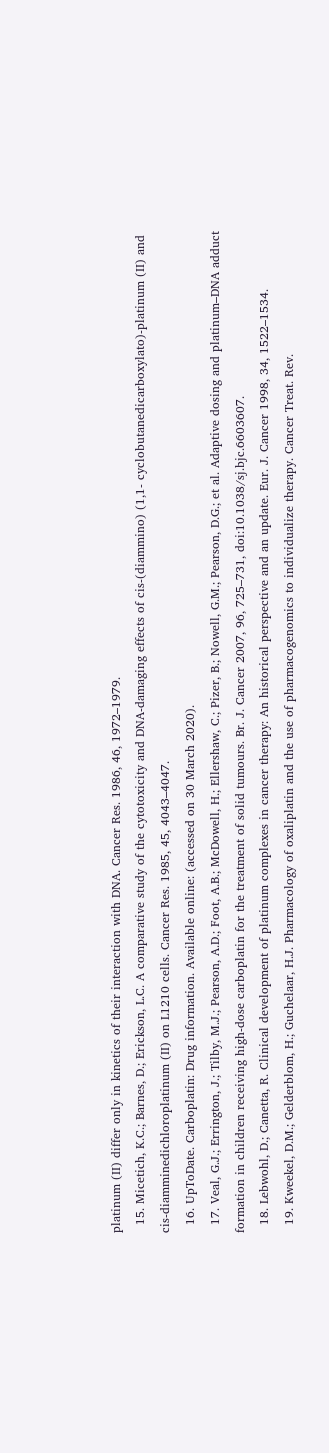platinum (II) differ only in kinetics of their interaction with DNA. Cancer Res. 1986, 46, 1972–1979.
  15. Micetich, K.C.; Barnes, D.; Erickson, L.C. A comparative study of the cytotoxicity and DNA-damaging effects of cis-(diammino) (1,1- cyclobutanedicarboxylato)-platinum (II) and cis-diamminedichloroplatinum (II) on L1210 cells. Cancer Res. 1985, 45, 4043–4047.
  16. UpToDate. Carboplatin: Drug information. Available online: (accessed on 30 March 2020).
  17. Veal, G.J.; Errington, J.; Tilby, M.J.; Pearson, A.D.; Foot, A.B.; McDowell, H.; Ellershaw, C.; Pizer, B.; Nowell, G.M.; Pearson, D.G.; et al. Adaptive dosing and platinum–DNA adduct formation in children receiving high-dose carboplatin for the treatment of solid tumours. Br. J. Cancer 2007, 96, 725–731, doi:10.1038/sj.bjc.6603607.
  18. Lebwohl, D.; Canetta, R. Clinical development of platinum complexes in cancer therapy: An historical perspective and an update. Eur. J. Cancer 1998, 34, 1522–1534.
  19. Kweekel, D.M.; Gelderblom, H.; Guchelaar, H.J. Pharmacology of oxaliplatin and the use of pharmacogenomics to individualize therapy. Cancer Treat. Rev.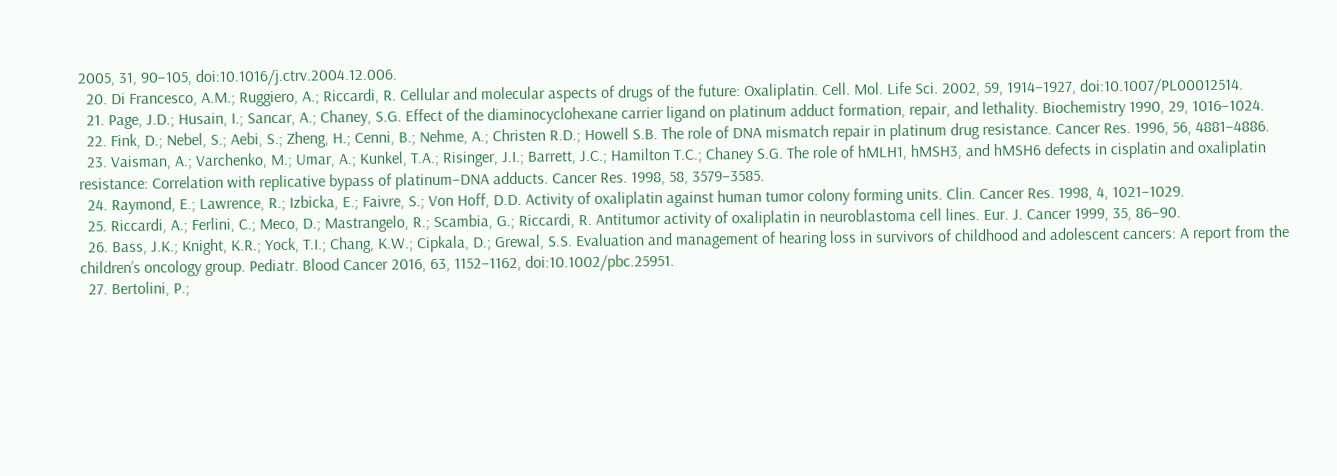2005, 31, 90–105, doi:10.1016/j.ctrv.2004.12.006.
  20. Di Francesco, A.M.; Ruggiero, A.; Riccardi, R. Cellular and molecular aspects of drugs of the future: Oxaliplatin. Cell. Mol. Life Sci. 2002, 59, 1914–1927, doi:10.1007/PL00012514.
  21. Page, J.D.; Husain, I.; Sancar, A.; Chaney, S.G. Effect of the diaminocyclohexane carrier ligand on platinum adduct formation, repair, and lethality. Biochemistry 1990, 29, 1016–1024.
  22. Fink, D.; Nebel, S.; Aebi, S.; Zheng, H.; Cenni, B.; Nehme, A.; Christen R.D.; Howell S.B. The role of DNA mismatch repair in platinum drug resistance. Cancer Res. 1996, 56, 4881–4886.
  23. Vaisman, A.; Varchenko, M.; Umar, A.; Kunkel, T.A.; Risinger, J.I.; Barrett, J.C.; Hamilton T.C.; Chaney S.G. The role of hMLH1, hMSH3, and hMSH6 defects in cisplatin and oxaliplatin resistance: Correlation with replicative bypass of platinum–DNA adducts. Cancer Res. 1998, 58, 3579–3585.
  24. Raymond, E.; Lawrence, R.; Izbicka, E.; Faivre, S.; Von Hoff, D.D. Activity of oxaliplatin against human tumor colony forming units. Clin. Cancer Res. 1998, 4, 1021–1029.
  25. Riccardi, A.; Ferlini, C.; Meco, D.; Mastrangelo, R.; Scambia, G.; Riccardi, R. Antitumor activity of oxaliplatin in neuroblastoma cell lines. Eur. J. Cancer 1999, 35, 86–90.
  26. Bass, J.K.; Knight, K.R.; Yock, T.I.; Chang, K.W.; Cipkala, D.; Grewal, S.S. Evaluation and management of hearing loss in survivors of childhood and adolescent cancers: A report from the children’s oncology group. Pediatr. Blood Cancer 2016, 63, 1152–1162, doi:10.1002/pbc.25951.
  27. Bertolini, P.;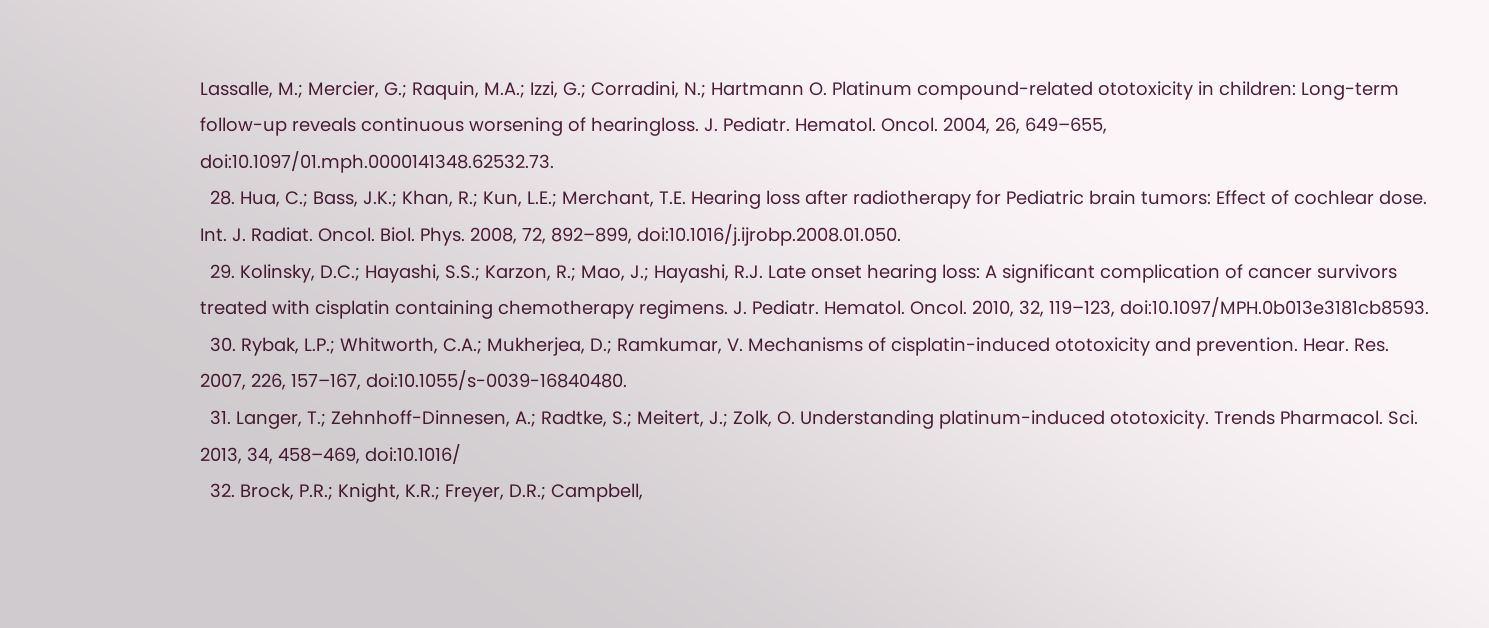Lassalle, M.; Mercier, G.; Raquin, M.A.; Izzi, G.; Corradini, N.; Hartmann O. Platinum compound-related ototoxicity in children: Long-term follow-up reveals continuous worsening of hearingloss. J. Pediatr. Hematol. Oncol. 2004, 26, 649–655, doi:10.1097/01.mph.0000141348.62532.73.
  28. Hua, C.; Bass, J.K.; Khan, R.; Kun, L.E.; Merchant, T.E. Hearing loss after radiotherapy for Pediatric brain tumors: Effect of cochlear dose. Int. J. Radiat. Oncol. Biol. Phys. 2008, 72, 892–899, doi:10.1016/j.ijrobp.2008.01.050.
  29. Kolinsky, D.C.; Hayashi, S.S.; Karzon, R.; Mao, J.; Hayashi, R.J. Late onset hearing loss: A significant complication of cancer survivors treated with cisplatin containing chemotherapy regimens. J. Pediatr. Hematol. Oncol. 2010, 32, 119–123, doi:10.1097/MPH.0b013e3181cb8593.
  30. Rybak, L.P.; Whitworth, C.A.; Mukherjea, D.; Ramkumar, V. Mechanisms of cisplatin-induced ototoxicity and prevention. Hear. Res. 2007, 226, 157–167, doi:10.1055/s-0039-16840480.
  31. Langer, T.; Zehnhoff-Dinnesen, A.; Radtke, S.; Meitert, J.; Zolk, O. Understanding platinum-induced ototoxicity. Trends Pharmacol. Sci. 2013, 34, 458–469, doi:10.1016/
  32. Brock, P.R.; Knight, K.R.; Freyer, D.R.; Campbell,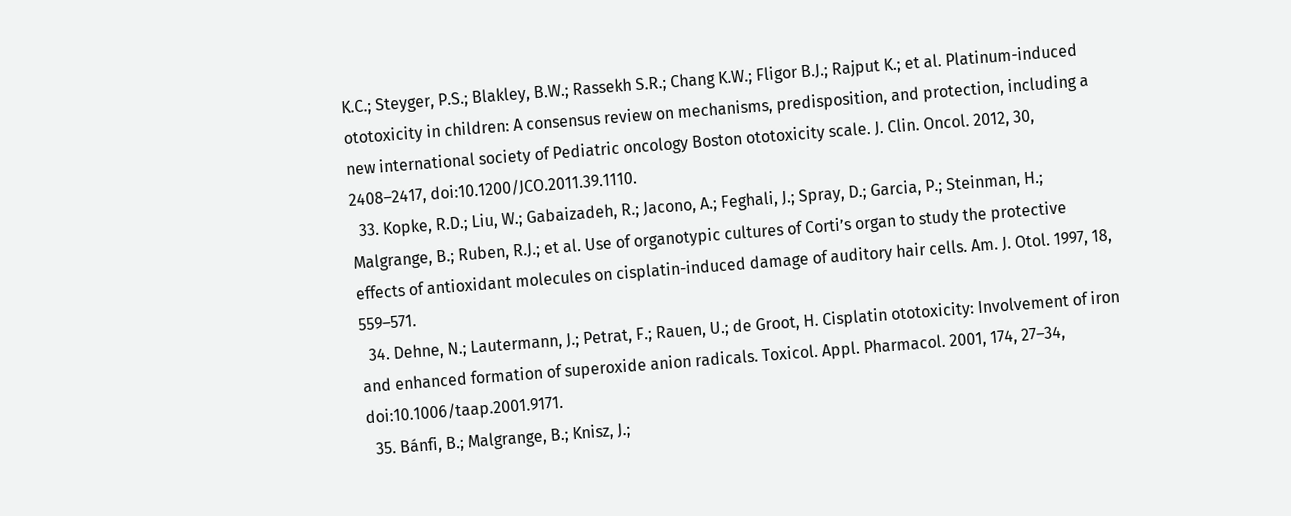K.C.; Steyger, P.S.; Blakley, B.W.; Rassekh S.R.; Chang K.W.; Fligor B.J.; Rajput K.; et al. Platinum-induced ototoxicity in children: A consensus review on mechanisms, predisposition, and protection, including a new international society of Pediatric oncology Boston ototoxicity scale. J. Clin. Oncol. 2012, 30, 2408–2417, doi:10.1200/JCO.2011.39.1110.
  33. Kopke, R.D.; Liu, W.; Gabaizadeh, R.; Jacono, A.; Feghali, J.; Spray, D.; Garcia, P.; Steinman, H.; Malgrange, B.; Ruben, R.J.; et al. Use of organotypic cultures of Corti’s organ to study the protective effects of antioxidant molecules on cisplatin-induced damage of auditory hair cells. Am. J. Otol. 1997, 18, 559–571.
  34. Dehne, N.; Lautermann, J.; Petrat, F.; Rauen, U.; de Groot, H. Cisplatin ototoxicity: Involvement of iron and enhanced formation of superoxide anion radicals. Toxicol. Appl. Pharmacol. 2001, 174, 27–34, doi:10.1006/taap.2001.9171.
  35. Bánfi, B.; Malgrange, B.; Knisz, J.;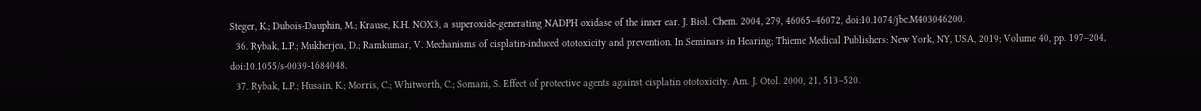Steger, K.; Dubois-Dauphin, M.; Krause, K.H. NOX3, a superoxide-generating NADPH oxidase of the inner ear. J. Biol. Chem. 2004, 279, 46065–46072, doi:10.1074/jbc.M403046200.
  36. Rybak, L.P.; Mukherjea, D.; Ramkumar, V. Mechanisms of cisplatin-induced ototoxicity and prevention. In Seminars in Hearing; Thieme Medical Publishers: New York, NY, USA, 2019; Volume 40, pp. 197–204, doi:10.1055/s-0039-1684048.
  37. Rybak, L.P.; Husain, K.; Morris, C.; Whitworth, C.; Somani, S. Effect of protective agents against cisplatin ototoxicity. Am. J. Otol. 2000, 21, 513–520.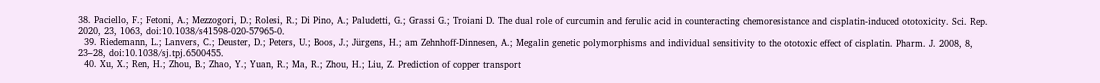38. Paciello, F.; Fetoni, A.; Mezzogori, D.; Rolesi, R.; Di Pino, A.; Paludetti, G.; Grassi G.; Troiani D. The dual role of curcumin and ferulic acid in counteracting chemoresistance and cisplatin-induced ototoxicity. Sci. Rep. 2020, 23, 1063, doi:10.1038/s41598-020-57965-0.
  39. Riedemann, L.; Lanvers, C.; Deuster, D.; Peters, U.; Boos, J.; Jürgens, H.; am Zehnhoff-Dinnesen, A.; Megalin genetic polymorphisms and individual sensitivity to the ototoxic effect of cisplatin. Pharm. J. 2008, 8, 23–28, doi:10.1038/sj.tpj.6500455.
  40. Xu, X.; Ren, H.; Zhou, B.; Zhao, Y.; Yuan, R.; Ma, R.; Zhou, H.; Liu, Z. Prediction of copper transport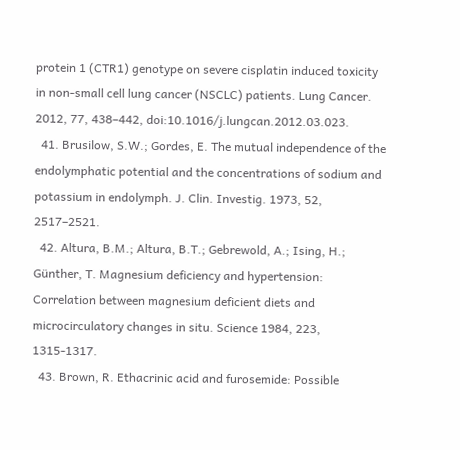protein 1 (CTR1) genotype on severe cisplatin induced toxicity in non-small cell lung cancer (NSCLC) patients. Lung Cancer. 2012, 77, 438–442, doi:10.1016/j.lungcan.2012.03.023.
  41. Brusilow, S.W.; Gordes, E. The mutual independence of the endolymphatic potential and the concentrations of sodium and potassium in endolymph. J. Clin. Investig. 1973, 52, 2517–2521.
  42. Altura, B.M.; Altura, B.T.; Gebrewold, A.; Ising, H.; Günther, T. Magnesium deficiency and hypertension: Correlation between magnesium deficient diets and microcirculatory changes in situ. Science 1984, 223, 1315-1317.
  43. Brown, R. Ethacrinic acid and furosemide: Possible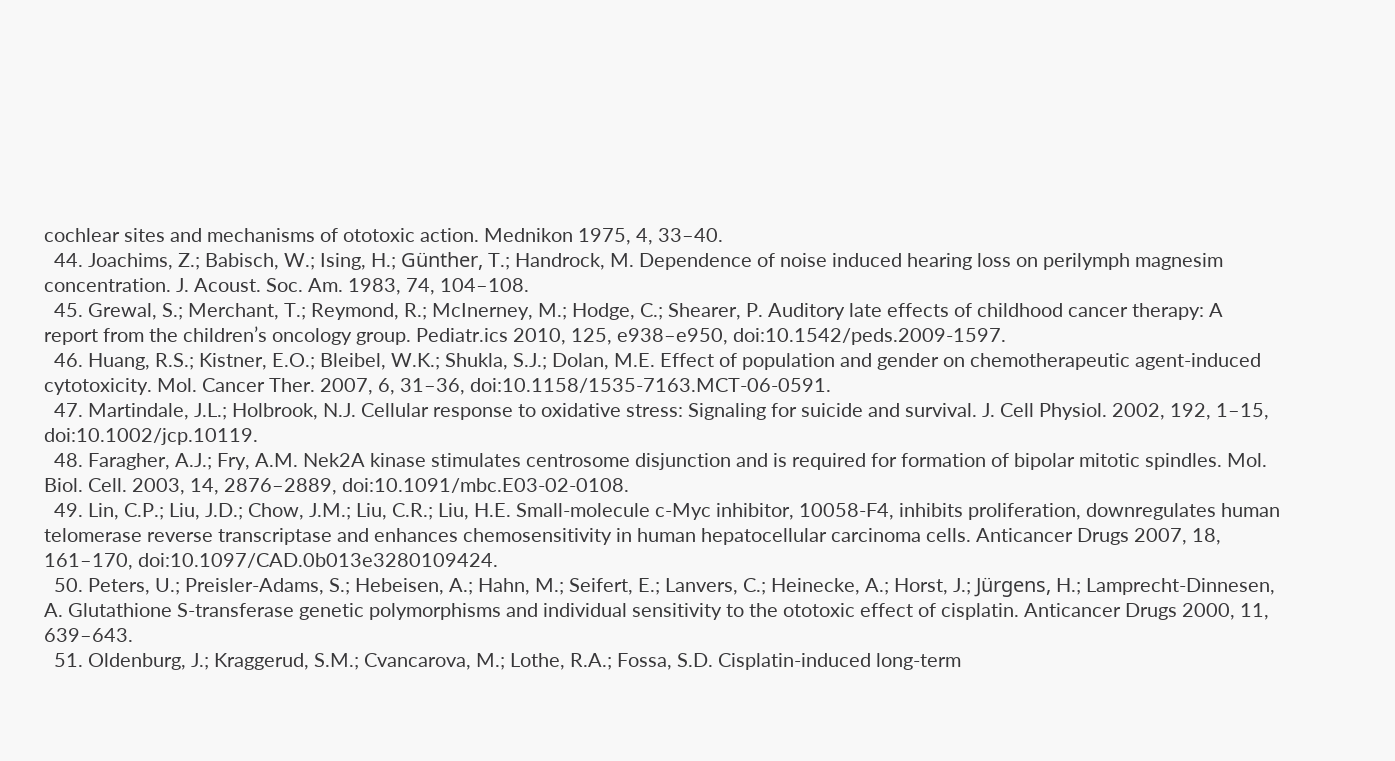cochlear sites and mechanisms of ototoxic action. Mednikon 1975, 4, 33–40.
  44. Joachims, Z.; Babisch, W.; Ising, H.; Günther, T.; Handrock, M. Dependence of noise induced hearing loss on perilymph magnesim concentration. J. Acoust. Soc. Am. 1983, 74, 104–108.
  45. Grewal, S.; Merchant, T.; Reymond, R.; McInerney, M.; Hodge, C.; Shearer, P. Auditory late effects of childhood cancer therapy: A report from the children’s oncology group. Pediatr.ics 2010, 125, e938–e950, doi:10.1542/peds.2009-1597.
  46. Huang, R.S.; Kistner, E.O.; Bleibel, W.K.; Shukla, S.J.; Dolan, M.E. Effect of population and gender on chemotherapeutic agent-induced cytotoxicity. Mol. Cancer Ther. 2007, 6, 31–36, doi:10.1158/1535-7163.MCT-06-0591.
  47. Martindale, J.L.; Holbrook, N.J. Cellular response to oxidative stress: Signaling for suicide and survival. J. Cell Physiol. 2002, 192, 1–15, doi:10.1002/jcp.10119.
  48. Faragher, A.J.; Fry, A.M. Nek2A kinase stimulates centrosome disjunction and is required for formation of bipolar mitotic spindles. Mol. Biol. Cell. 2003, 14, 2876–2889, doi:10.1091/mbc.E03-02-0108.
  49. Lin, C.P.; Liu, J.D.; Chow, J.M.; Liu, C.R.; Liu, H.E. Small-molecule c-Myc inhibitor, 10058-F4, inhibits proliferation, downregulates human telomerase reverse transcriptase and enhances chemosensitivity in human hepatocellular carcinoma cells. Anticancer Drugs 2007, 18, 161–170, doi:10.1097/CAD.0b013e3280109424.
  50. Peters, U.; Preisler-Adams, S.; Hebeisen, A.; Hahn, M.; Seifert, E.; Lanvers, C.; Heinecke, A.; Horst, J.; Jürgens, H.; Lamprecht-Dinnesen, A. Glutathione S-transferase genetic polymorphisms and individual sensitivity to the ototoxic effect of cisplatin. Anticancer Drugs 2000, 11, 639–643.
  51. Oldenburg, J.; Kraggerud, S.M.; Cvancarova, M.; Lothe, R.A.; Fossa, S.D. Cisplatin-induced long-term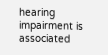hearing impairment is associated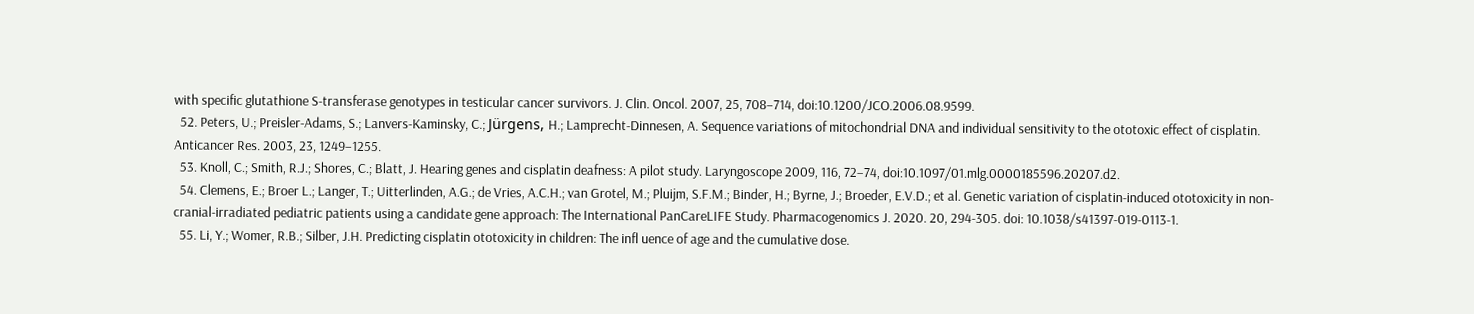with specific glutathione S-transferase genotypes in testicular cancer survivors. J. Clin. Oncol. 2007, 25, 708–714, doi:10.1200/JCO.2006.08.9599.
  52. Peters, U.; Preisler-Adams, S.; Lanvers-Kaminsky, C.; Jürgens, H.; Lamprecht-Dinnesen, A. Sequence variations of mitochondrial DNA and individual sensitivity to the ototoxic effect of cisplatin. Anticancer Res. 2003, 23, 1249–1255.
  53. Knoll, C.; Smith, R.J.; Shores, C.; Blatt, J. Hearing genes and cisplatin deafness: A pilot study. Laryngoscope 2009, 116, 72–74, doi:10.1097/01.mlg.0000185596.20207.d2.
  54. Clemens, E.; Broer L.; Langer, T.; Uitterlinden, A.G.; de Vries, A.C.H.; van Grotel, M.; Pluijm, S.F.M.; Binder, H.; Byrne, J.; Broeder, E.V.D.; et al. Genetic variation of cisplatin-induced ototoxicity in non-cranial-irradiated pediatric patients using a candidate gene approach: The International PanCareLIFE Study. Pharmacogenomics J. 2020. 20, 294-305. doi: 10.1038/s41397-019-0113-1.
  55. Li, Y.; Womer, R.B.; Silber, J.H. Predicting cisplatin ototoxicity in children: The infl uence of age and the cumulative dose.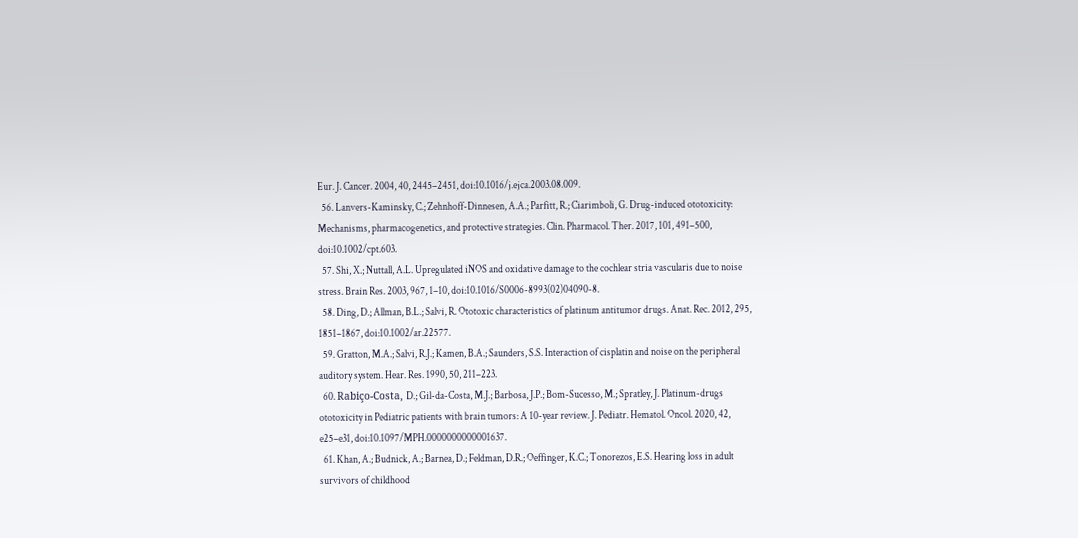Eur. J. Cancer. 2004, 40, 2445–2451, doi:10.1016/j.ejca.2003.08.009.
  56. Lanvers-Kaminsky, C.; Zehnhoff-Dinnesen, A.A.; Parfitt, R.; Ciarimboli, G. Drug-induced ototoxicity: Mechanisms, pharmacogenetics, and protective strategies. Clin. Pharmacol. Ther. 2017, 101, 491–500, doi:10.1002/cpt.603.
  57. Shi, X.; Nuttall, A.L. Upregulated iNOS and oxidative damage to the cochlear stria vascularis due to noise stress. Brain Res. 2003, 967, 1–10, doi:10.1016/S0006-8993(02)04090-8.
  58. Ding, D.; Allman, B.L.; Salvi, R. Ototoxic characteristics of platinum antitumor drugs. Anat. Rec. 2012, 295, 1851–1867, doi:10.1002/ar.22577.
  59. Gratton, M.A.; Salvi, R.J.; Kamen, B.A.; Saunders, S.S. Interaction of cisplatin and noise on the peripheral auditory system. Hear. Res. 1990, 50, 211–223.
  60. Rabiço-Costa, D.; Gil-da-Costa, M.J.; Barbosa, J.P.; Bom-Sucesso, M.; Spratley, J. Platinum-drugs ototoxicity in Pediatric patients with brain tumors: A 10-year review. J. Pediatr. Hematol. Oncol. 2020, 42, e25–e31, doi:10.1097/MPH.0000000000001637.
  61. Khan, A.; Budnick, A.; Barnea, D.; Feldman, D.R.; Oeffinger, K.C.; Tonorezos, E.S. Hearing loss in adult survivors of childhood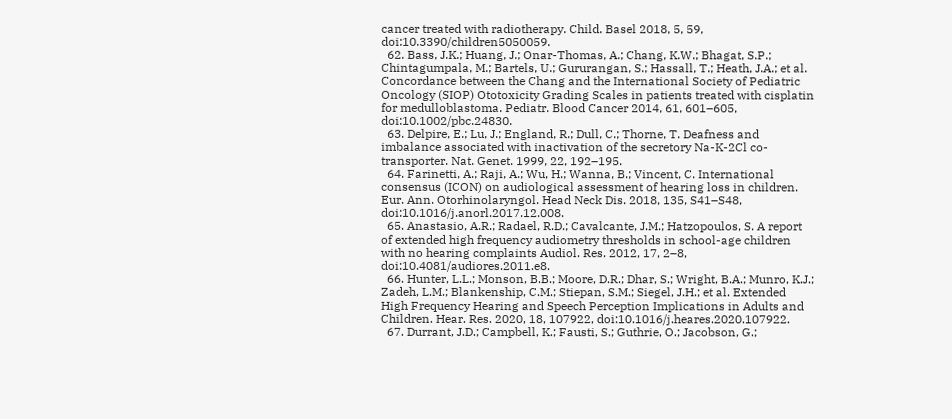cancer treated with radiotherapy. Child. Basel 2018, 5, 59, doi:10.3390/children5050059.
  62. Bass, J.K.; Huang, J.; Onar-Thomas, A.; Chang, K.W.; Bhagat, S.P.; Chintagumpala, M.; Bartels, U.; Gururangan, S.; Hassall, T.; Heath, J.A.; et al. Concordance between the Chang and the International Society of Pediatric Oncology (SIOP) Ototoxicity Grading Scales in patients treated with cisplatin for medulloblastoma. Pediatr. Blood Cancer 2014, 61, 601–605, doi:10.1002/pbc.24830.
  63. Delpire, E.; Lu, J.; England, R.; Dull, C.; Thorne, T. Deafness and imbalance associated with inactivation of the secretory Na-K-2Cl co-transporter. Nat. Genet. 1999, 22, 192–195.
  64. Farinetti, A.; Raji, A.; Wu, H.; Wanna, B.; Vincent, C. International consensus (ICON) on audiological assessment of hearing loss in children. Eur. Ann. Otorhinolaryngol. Head Neck Dis. 2018, 135, S41–S48, doi:10.1016/j.anorl.2017.12.008.
  65. Anastasio, A.R.; Radael, R.D.; Cavalcante, J.M.; Hatzopoulos, S. A report of extended high frequency audiometry thresholds in school-age children with no hearing complaints Audiol. Res. 2012, 17, 2–8, doi:10.4081/audiores.2011.e8.
  66. Hunter, L.L.; Monson, B.B.; Moore, D.R.; Dhar, S.; Wright, B.A.; Munro, K.J.; Zadeh, L.M.; Blankenship, C.M.; Stiepan, S.M.; Siegel, J.H.; et al. Extended High Frequency Hearing and Speech Perception Implications in Adults and Children. Hear. Res. 2020, 18, 107922, doi:10.1016/j.heares.2020.107922.
  67. Durrant, J.D.; Campbell, K.; Fausti, S.; Guthrie, O.; Jacobson, G.;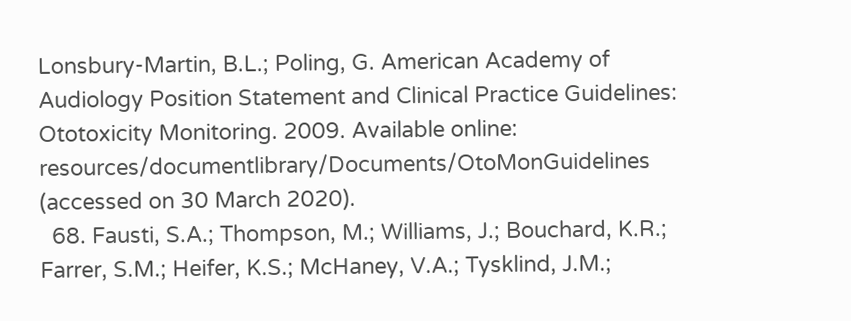Lonsbury-Martin, B.L.; Poling, G. American Academy of Audiology Position Statement and Clinical Practice Guidelines: Ototoxicity Monitoring. 2009. Available online: resources/documentlibrary/Documents/OtoMonGuidelines (accessed on 30 March 2020).
  68. Fausti, S.A.; Thompson, M.; Williams, J.; Bouchard, K.R.; Farrer, S.M.; Heifer, K.S.; McHaney, V.A.; Tysklind, J.M.;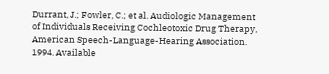Durrant, J.; Fowler, C.; et al. Audiologic Management of Individuals Receiving Cochleotoxic Drug Therapy, American Speech-Language-Hearing Association. 1994. Available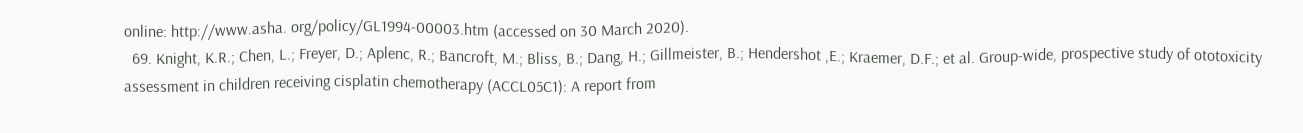online: http://www.asha. org/policy/GL1994-00003.htm (accessed on 30 March 2020).
  69. Knight, K.R.; Chen, L.; Freyer, D.; Aplenc, R.; Bancroft, M.; Bliss, B.; Dang, H.; Gillmeister, B.; Hendershot ,E.; Kraemer, D.F.; et al. Group-wide, prospective study of ototoxicity assessment in children receiving cisplatin chemotherapy (ACCL05C1): A report from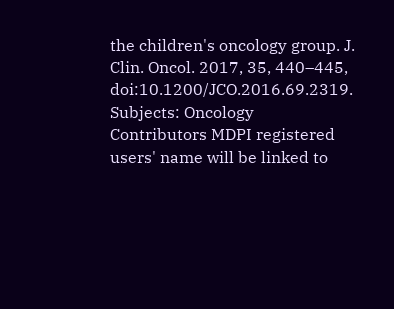the children's oncology group. J. Clin. Oncol. 2017, 35, 440–445, doi:10.1200/JCO.2016.69.2319.
Subjects: Oncology
Contributors MDPI registered users' name will be linked to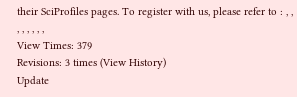their SciProfiles pages. To register with us, please refer to : , , , , , , , ,
View Times: 379
Revisions: 3 times (View History)
Update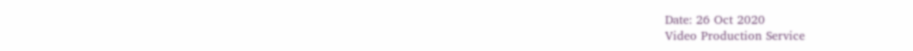Date: 26 Oct 2020
Video Production Service